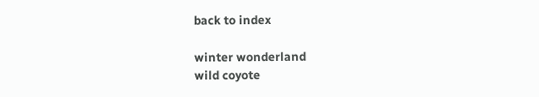back to index

winter wonderland
wild coyote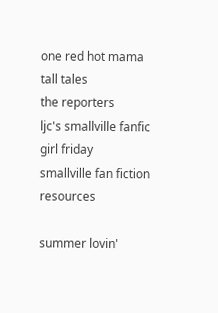one red hot mama
tall tales
the reporters
ljc's smallville fanfic
girl friday
smallville fan fiction resources

summer lovin'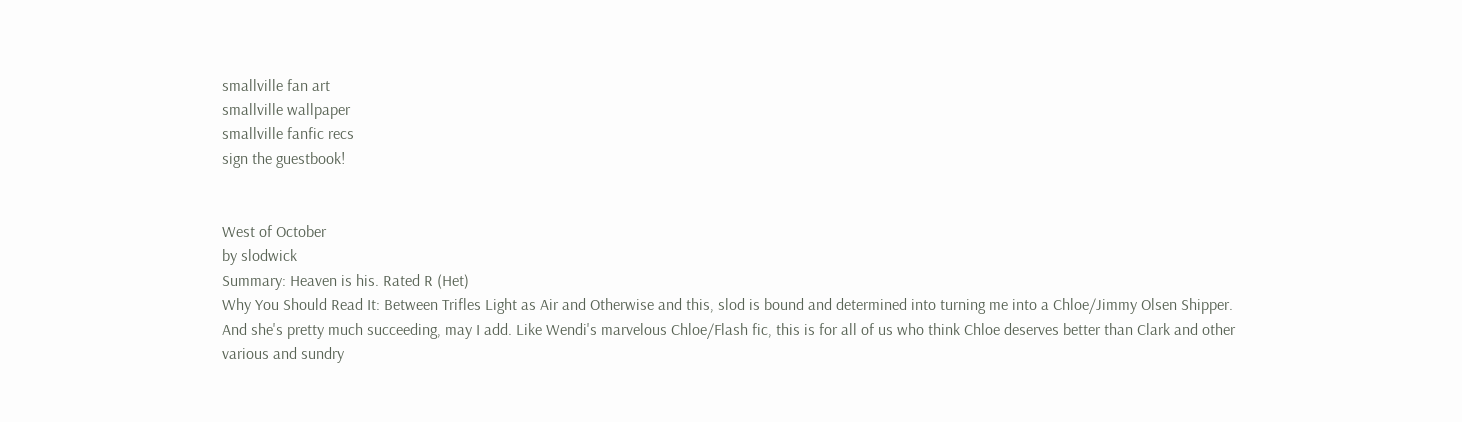smallville fan art
smallville wallpaper
smallville fanfic recs
sign the guestbook!


West of October
by slodwick
Summary: Heaven is his. Rated R (Het)
Why You Should Read It: Between Trifles Light as Air and Otherwise and this, slod is bound and determined into turning me into a Chloe/Jimmy Olsen Shipper. And she's pretty much succeeding, may I add. Like Wendi's marvelous Chloe/Flash fic, this is for all of us who think Chloe deserves better than Clark and other various and sundry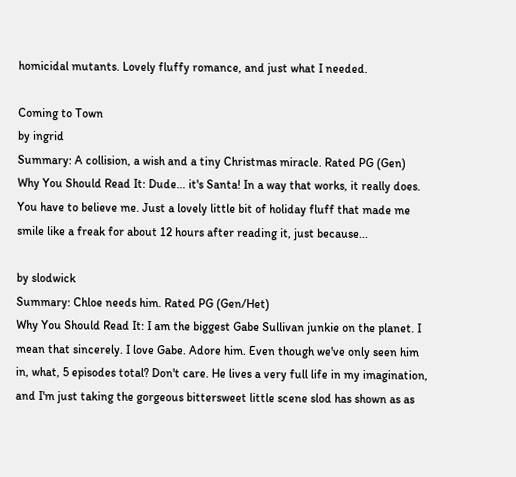homicidal mutants. Lovely fluffy romance, and just what I needed.

Coming to Town
by ingrid
Summary: A collision, a wish and a tiny Christmas miracle. Rated PG (Gen)
Why You Should Read It: Dude... it's Santa! In a way that works, it really does. You have to believe me. Just a lovely little bit of holiday fluff that made me smile like a freak for about 12 hours after reading it, just because...

by slodwick
Summary: Chloe needs him. Rated PG (Gen/Het)
Why You Should Read It: I am the biggest Gabe Sullivan junkie on the planet. I mean that sincerely. I love Gabe. Adore him. Even though we've only seen him in, what, 5 episodes total? Don't care. He lives a very full life in my imagination, and I'm just taking the gorgeous bittersweet little scene slod has shown as as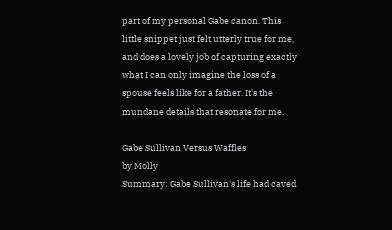part of my personal Gabe canon. This little snippet just felt utterly true for me, and does a lovely job of capturing exactly what I can only imagine the loss of a spouse feels like for a father. It's the mundane details that resonate for me.

Gabe Sullivan Versus Waffles
by Molly
Summary: Gabe Sullivan's life had caved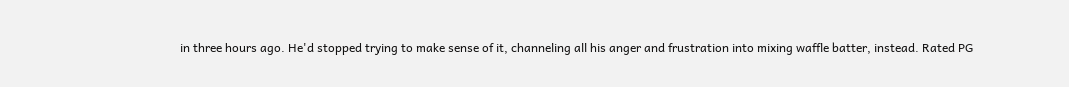in three hours ago. He'd stopped trying to make sense of it, channeling all his anger and frustration into mixing waffle batter, instead. Rated PG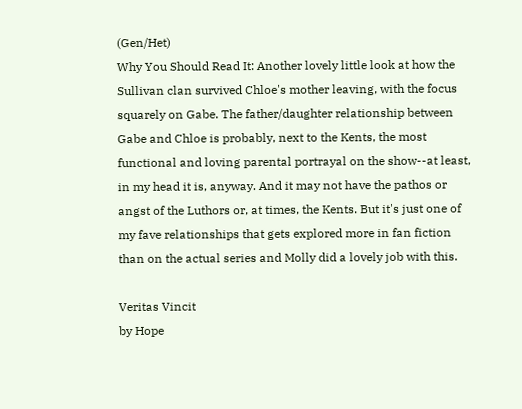(Gen/Het)
Why You Should Read It: Another lovely little look at how the Sullivan clan survived Chloe's mother leaving, with the focus squarely on Gabe. The father/daughter relationship between Gabe and Chloe is probably, next to the Kents, the most functional and loving parental portrayal on the show--at least, in my head it is, anyway. And it may not have the pathos or angst of the Luthors or, at times, the Kents. But it's just one of my fave relationships that gets explored more in fan fiction than on the actual series and Molly did a lovely job with this.

Veritas Vincit
by Hope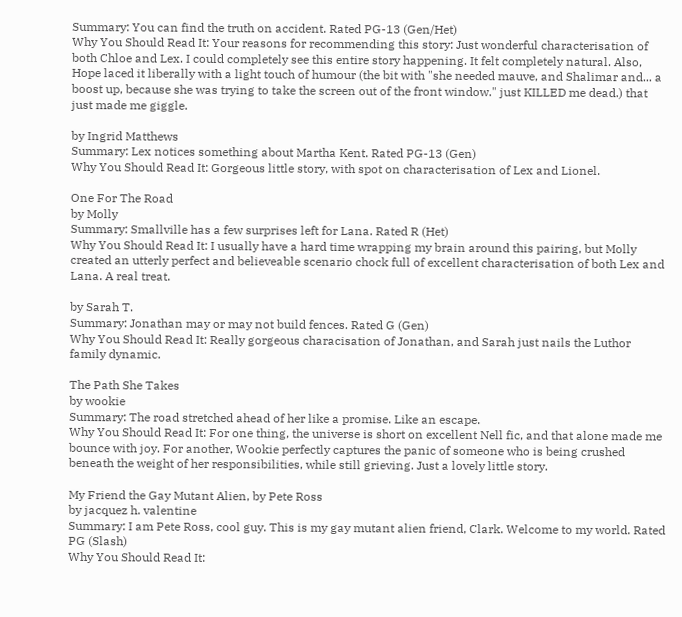Summary: You can find the truth on accident. Rated PG-13 (Gen/Het)
Why You Should Read It: Your reasons for recommending this story: Just wonderful characterisation of both Chloe and Lex. I could completely see this entire story happening. It felt completely natural. Also, Hope laced it liberally with a light touch of humour (the bit with "she needed mauve, and Shalimar and... a boost up, because she was trying to take the screen out of the front window." just KILLED me dead.) that just made me giggle.

by Ingrid Matthews
Summary: Lex notices something about Martha Kent. Rated PG-13 (Gen)
Why You Should Read It: Gorgeous little story, with spot on characterisation of Lex and Lionel.

One For The Road
by Molly
Summary: Smallville has a few surprises left for Lana. Rated R (Het)
Why You Should Read It: I usually have a hard time wrapping my brain around this pairing, but Molly created an utterly perfect and believeable scenario chock full of excellent characterisation of both Lex and Lana. A real treat.

by Sarah T.
Summary: Jonathan may or may not build fences. Rated G (Gen)
Why You Should Read It: Really gorgeous characisation of Jonathan, and Sarah just nails the Luthor family dynamic.

The Path She Takes
by wookie
Summary: The road stretched ahead of her like a promise. Like an escape.
Why You Should Read It: For one thing, the universe is short on excellent Nell fic, and that alone made me bounce with joy. For another, Wookie perfectly captures the panic of someone who is being crushed beneath the weight of her responsibilities, while still grieving. Just a lovely little story.

My Friend the Gay Mutant Alien, by Pete Ross
by jacquez h. valentine
Summary: I am Pete Ross, cool guy. This is my gay mutant alien friend, Clark. Welcome to my world. Rated PG (Slash)
Why You Should Read It: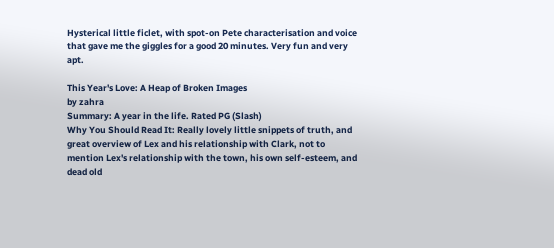Hysterical little ficlet, with spot-on Pete characterisation and voice that gave me the giggles for a good 20 minutes. Very fun and very apt.

This Year's Love: A Heap of Broken Images
by zahra
Summary: A year in the life. Rated PG (Slash)
Why You Should Read It: Really lovely little snippets of truth, and great overview of Lex and his relationship with Clark, not to mention Lex's relationship with the town, his own self-esteem, and dead old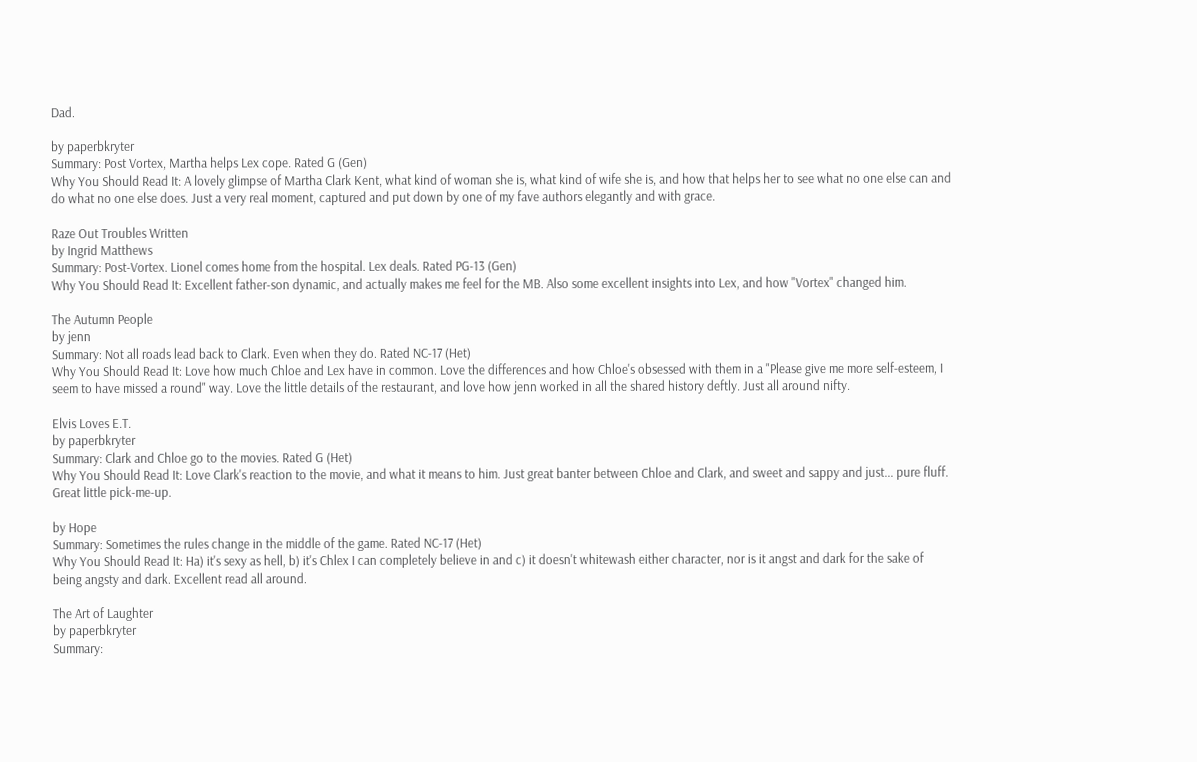Dad.

by paperbkryter
Summary: Post Vortex, Martha helps Lex cope. Rated G (Gen)
Why You Should Read It: A lovely glimpse of Martha Clark Kent, what kind of woman she is, what kind of wife she is, and how that helps her to see what no one else can and do what no one else does. Just a very real moment, captured and put down by one of my fave authors elegantly and with grace.

Raze Out Troubles Written
by Ingrid Matthews
Summary: Post-Vortex. Lionel comes home from the hospital. Lex deals. Rated PG-13 (Gen)
Why You Should Read It: Excellent father-son dynamic, and actually makes me feel for the MB. Also some excellent insights into Lex, and how "Vortex" changed him.

The Autumn People
by jenn
Summary: Not all roads lead back to Clark. Even when they do. Rated NC-17 (Het)
Why You Should Read It: Love how much Chloe and Lex have in common. Love the differences and how Chloe's obsessed with them in a "Please give me more self-esteem, I seem to have missed a round" way. Love the little details of the restaurant, and love how jenn worked in all the shared history deftly. Just all around nifty.

Elvis Loves E.T.
by paperbkryter
Summary: Clark and Chloe go to the movies. Rated G (Het)
Why You Should Read It: Love Clark's reaction to the movie, and what it means to him. Just great banter between Chloe and Clark, and sweet and sappy and just... pure fluff. Great little pick-me-up.

by Hope
Summary: Sometimes the rules change in the middle of the game. Rated NC-17 (Het)
Why You Should Read It: Ha) it's sexy as hell, b) it's Chlex I can completely believe in and c) it doesn't whitewash either character, nor is it angst and dark for the sake of being angsty and dark. Excellent read all around.

The Art of Laughter
by paperbkryter
Summary: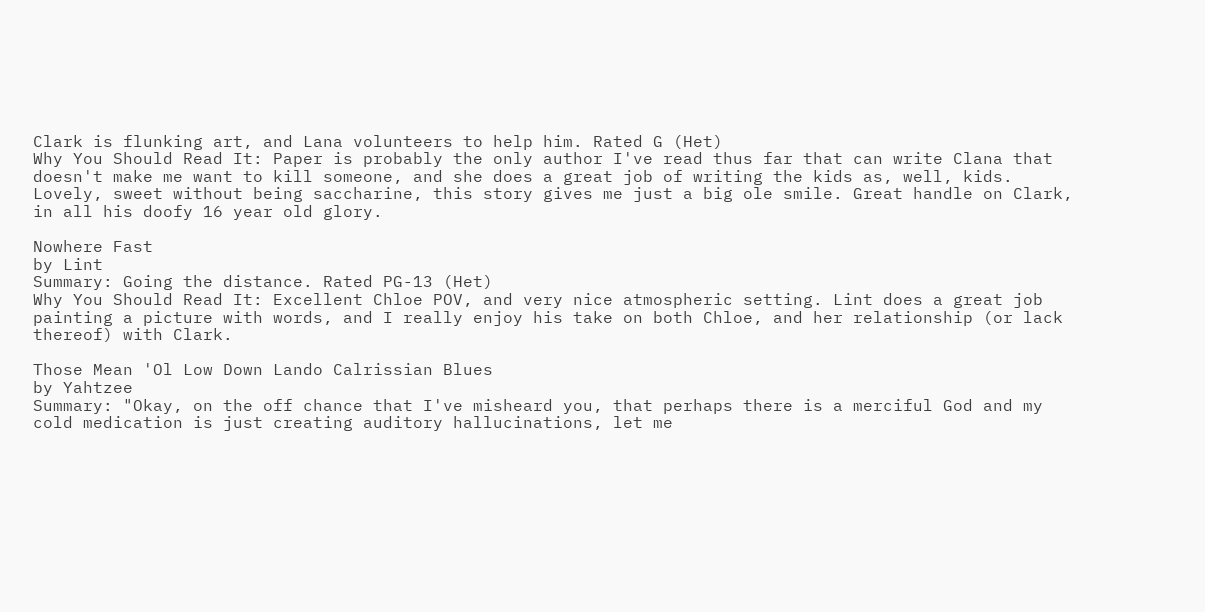Clark is flunking art, and Lana volunteers to help him. Rated G (Het)
Why You Should Read It: Paper is probably the only author I've read thus far that can write Clana that doesn't make me want to kill someone, and she does a great job of writing the kids as, well, kids. Lovely, sweet without being saccharine, this story gives me just a big ole smile. Great handle on Clark, in all his doofy 16 year old glory.

Nowhere Fast
by Lint
Summary: Going the distance. Rated PG-13 (Het)
Why You Should Read It: Excellent Chloe POV, and very nice atmospheric setting. Lint does a great job painting a picture with words, and I really enjoy his take on both Chloe, and her relationship (or lack thereof) with Clark.

Those Mean 'Ol Low Down Lando Calrissian Blues
by Yahtzee
Summary: "Okay, on the off chance that I've misheard you, that perhaps there is a merciful God and my cold medication is just creating auditory hallucinations, let me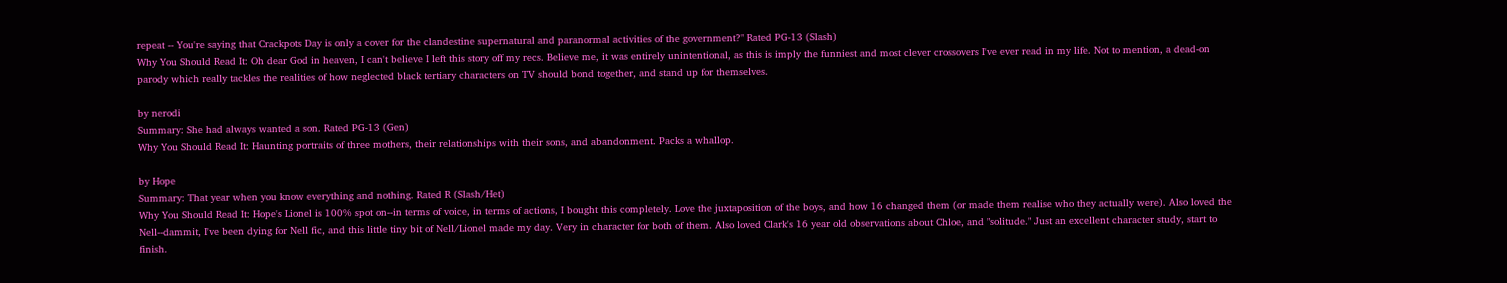repeat -- You're saying that Crackpots Day is only a cover for the clandestine supernatural and paranormal activities of the government?" Rated PG-13 (Slash)
Why You Should Read It: Oh dear God in heaven, I can't believe I left this story off my recs. Believe me, it was entirely unintentional, as this is imply the funniest and most clever crossovers I've ever read in my life. Not to mention, a dead-on parody which really tackles the realities of how neglected black tertiary characters on TV should bond together, and stand up for themselves.

by nerodi
Summary: She had always wanted a son. Rated PG-13 (Gen)
Why You Should Read It: Haunting portraits of three mothers, their relationships with their sons, and abandonment. Packs a whallop.

by Hope
Summary: That year when you know everything and nothing. Rated R (Slash/Het)
Why You Should Read It: Hope's Lionel is 100% spot on--in terms of voice, in terms of actions, I bought this completely. Love the juxtaposition of the boys, and how 16 changed them (or made them realise who they actually were). Also loved the Nell--dammit, I've been dying for Nell fic, and this little tiny bit of Nell/Lionel made my day. Very in character for both of them. Also loved Clark's 16 year old observations about Chloe, and "solitude." Just an excellent character study, start to finish.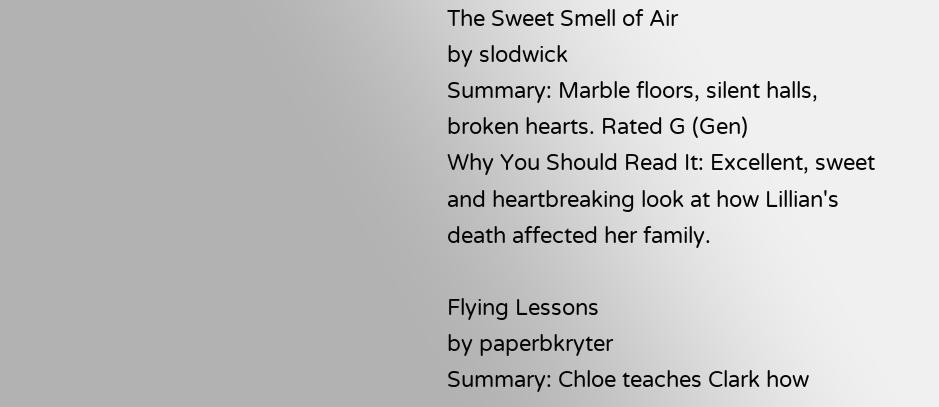The Sweet Smell of Air
by slodwick
Summary: Marble floors, silent halls, broken hearts. Rated G (Gen)
Why You Should Read It: Excellent, sweet and heartbreaking look at how Lillian's death affected her family.

Flying Lessons
by paperbkryter
Summary: Chloe teaches Clark how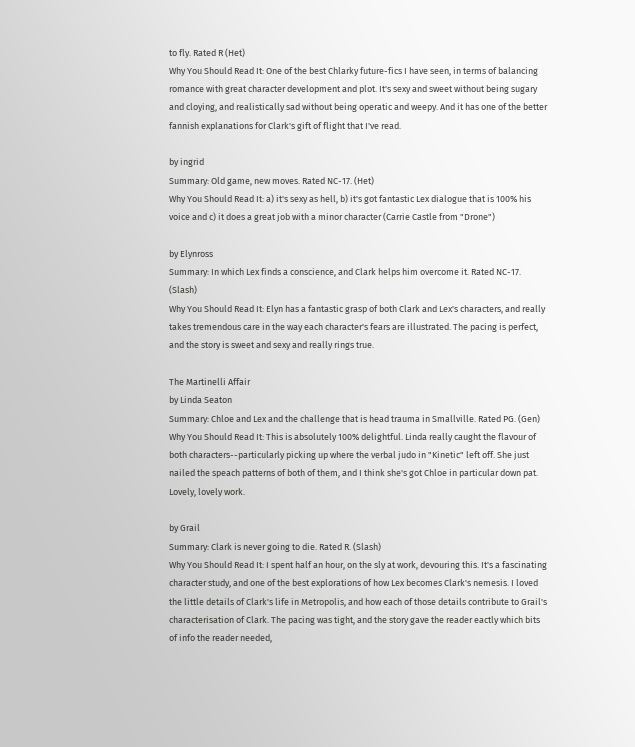to fly. Rated R (Het)
Why You Should Read It: One of the best Chlarky future-fics I have seen, in terms of balancing romance with great character development and plot. It's sexy and sweet without being sugary and cloying, and realistically sad without being operatic and weepy. And it has one of the better fannish explanations for Clark's gift of flight that I've read.

by ingrid
Summary: Old game, new moves. Rated NC-17. (Het)
Why You Should Read It: a) it's sexy as hell, b) it's got fantastic Lex dialogue that is 100% his voice and c) it does a great job with a minor character (Carrie Castle from "Drone")

by Elynross
Summary: In which Lex finds a conscience, and Clark helps him overcome it. Rated NC-17. (Slash)
Why You Should Read It: Elyn has a fantastic grasp of both Clark and Lex's characters, and really takes tremendous care in the way each character's fears are illustrated. The pacing is perfect, and the story is sweet and sexy and really rings true.

The Martinelli Affair
by Linda Seaton
Summary: Chloe and Lex and the challenge that is head trauma in Smallville. Rated PG. (Gen)
Why You Should Read It: This is absolutely 100% delightful. Linda really caught the flavour of both characters--particularly picking up where the verbal judo in "Kinetic" left off. She just nailed the speach patterns of both of them, and I think she's got Chloe in particular down pat. Lovely, lovely work.

by Grail
Summary: Clark is never going to die. Rated R. (Slash)
Why You Should Read It: I spent half an hour, on the sly at work, devouring this. It's a fascinating character study, and one of the best explorations of how Lex becomes Clark's nemesis. I loved the little details of Clark's life in Metropolis, and how each of those details contribute to Grail's characterisation of Clark. The pacing was tight, and the story gave the reader eactly which bits of info the reader needed,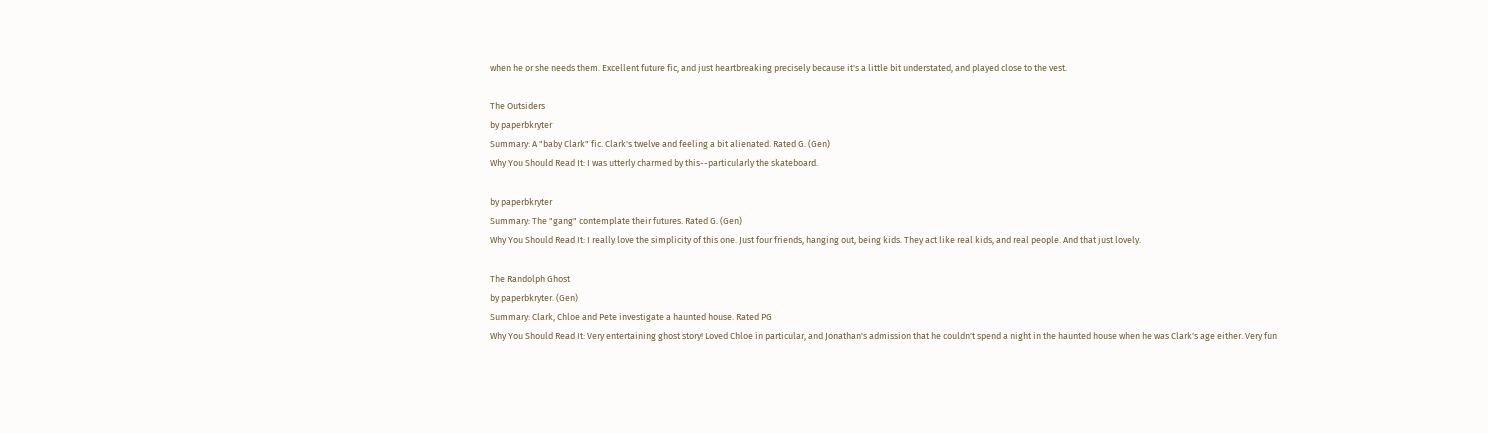when he or she needs them. Excellent future fic, and just heartbreaking precisely because it's a little bit understated, and played close to the vest.

The Outsiders
by paperbkryter
Summary: A "baby Clark" fic. Clark's twelve and feeling a bit alienated. Rated G. (Gen)
Why You Should Read It: I was utterly charmed by this--particularly the skateboard.

by paperbkryter
Summary: The "gang" contemplate their futures. Rated G. (Gen)
Why You Should Read It: I really love the simplicity of this one. Just four friends, hanging out, being kids. They act like real kids, and real people. And that just lovely.

The Randolph Ghost
by paperbkryter. (Gen)
Summary: Clark, Chloe and Pete investigate a haunted house. Rated PG
Why You Should Read It: Very entertaining ghost story! Loved Chloe in particular, and Jonathan's admission that he couldn't spend a night in the haunted house when he was Clark's age either. Very fun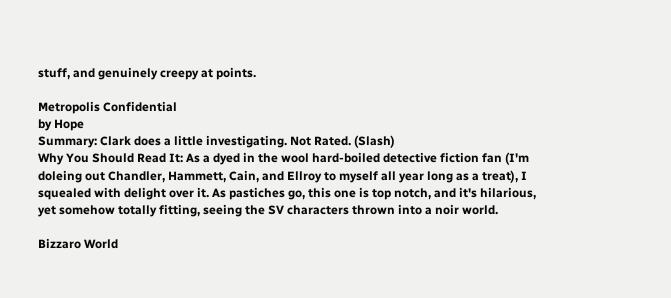stuff, and genuinely creepy at points.

Metropolis Confidential
by Hope
Summary: Clark does a little investigating. Not Rated. (Slash)
Why You Should Read It: As a dyed in the wool hard-boiled detective fiction fan (I'm doleing out Chandler, Hammett, Cain, and Ellroy to myself all year long as a treat), I squealed with delight over it. As pastiches go, this one is top notch, and it's hilarious, yet somehow totally fitting, seeing the SV characters thrown into a noir world.

Bizzaro World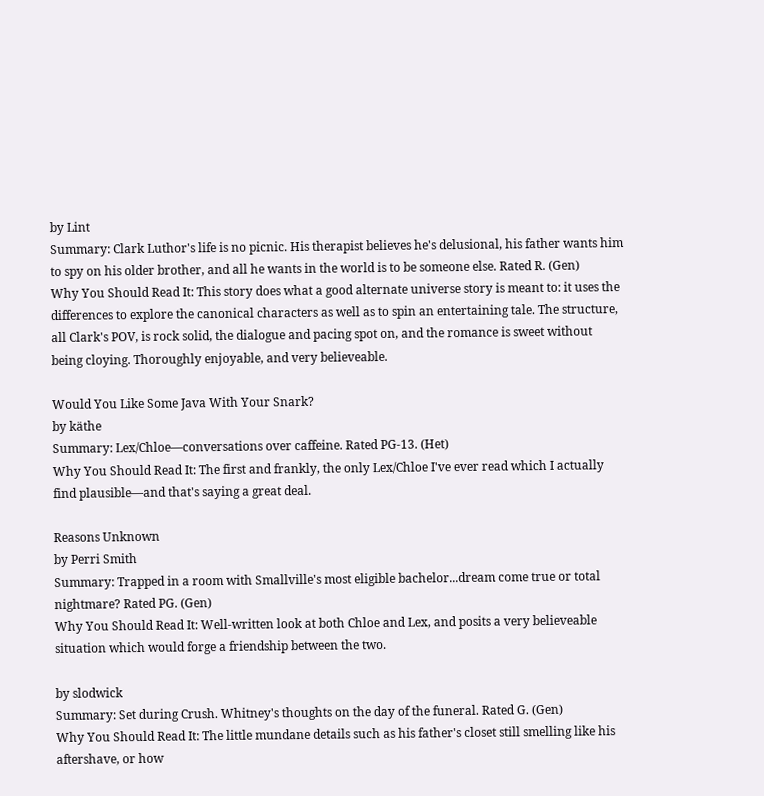by Lint
Summary: Clark Luthor's life is no picnic. His therapist believes he's delusional, his father wants him to spy on his older brother, and all he wants in the world is to be someone else. Rated R. (Gen)
Why You Should Read It: This story does what a good alternate universe story is meant to: it uses the differences to explore the canonical characters as well as to spin an entertaining tale. The structure, all Clark's POV, is rock solid, the dialogue and pacing spot on, and the romance is sweet without being cloying. Thoroughly enjoyable, and very believeable.

Would You Like Some Java With Your Snark?
by käthe
Summary: Lex/Chloe—conversations over caffeine. Rated PG-13. (Het)
Why You Should Read It: The first and frankly, the only Lex/Chloe I've ever read which I actually find plausible—and that's saying a great deal.

Reasons Unknown
by Perri Smith
Summary: Trapped in a room with Smallville's most eligible bachelor...dream come true or total nightmare? Rated PG. (Gen)
Why You Should Read It: Well-written look at both Chloe and Lex, and posits a very believeable situation which would forge a friendship between the two.

by slodwick
Summary: Set during Crush. Whitney's thoughts on the day of the funeral. Rated G. (Gen)
Why You Should Read It: The little mundane details such as his father's closet still smelling like his aftershave, or how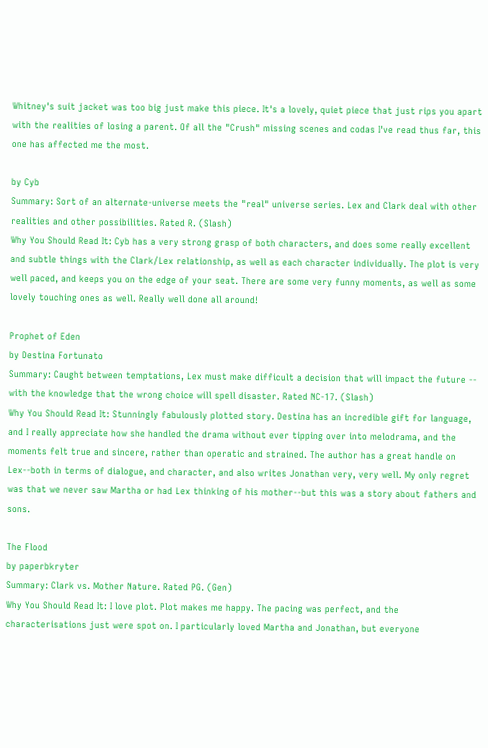Whitney's suit jacket was too big just make this piece. It's a lovely, quiet piece that just rips you apart with the realities of losing a parent. Of all the "Crush" missing scenes and codas I've read thus far, this one has affected me the most.

by Cyb
Summary: Sort of an alternate-universe meets the "real" universe series. Lex and Clark deal with other realities and other possibilities. Rated R. (Slash)
Why You Should Read It: Cyb has a very strong grasp of both characters, and does some really excellent and subtle things with the Clark/Lex relationship, as well as each character individually. The plot is very well paced, and keeps you on the edge of your seat. There are some very funny moments, as well as some lovely touching ones as well. Really well done all around!

Prophet of Eden
by Destina Fortunato
Summary: Caught between temptations, Lex must make difficult a decision that will impact the future -- with the knowledge that the wrong choice will spell disaster. Rated NC-17. (Slash)
Why You Should Read It: Stunningly fabulously plotted story. Destina has an incredible gift for language, and I really appreciate how she handled the drama without ever tipping over into melodrama, and the moments felt true and sincere, rather than operatic and strained. The author has a great handle on Lex--both in terms of dialogue, and character, and also writes Jonathan very, very well. My only regret was that we never saw Martha or had Lex thinking of his mother--but this was a story about fathers and sons.

The Flood
by paperbkryter
Summary: Clark vs. Mother Nature. Rated PG. (Gen)
Why You Should Read It: I love plot. Plot makes me happy. The pacing was perfect, and the characterisations just were spot on. I particularly loved Martha and Jonathan, but everyone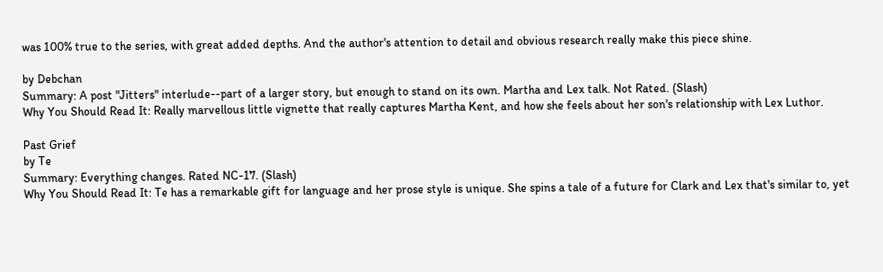was 100% true to the series, with great added depths. And the author's attention to detail and obvious research really make this piece shine.

by Debchan
Summary: A post "Jitters" interlude--part of a larger story, but enough to stand on its own. Martha and Lex talk. Not Rated. (Slash)
Why You Should Read It: Really marvellous little vignette that really captures Martha Kent, and how she feels about her son's relationship with Lex Luthor.

Past Grief
by Te
Summary: Everything changes. Rated NC-17. (Slash)
Why You Should Read It: Te has a remarkable gift for language and her prose style is unique. She spins a tale of a future for Clark and Lex that's similar to, yet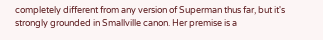completely different from any version of Superman thus far, but it's strongly grounded in Smallville canon. Her premise is a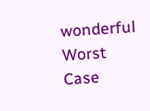wonderful Worst Case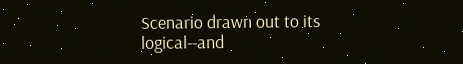Scenario drawn out to its logical--and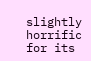slightly horrific for its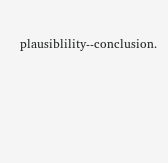plausiblility--conclusion.